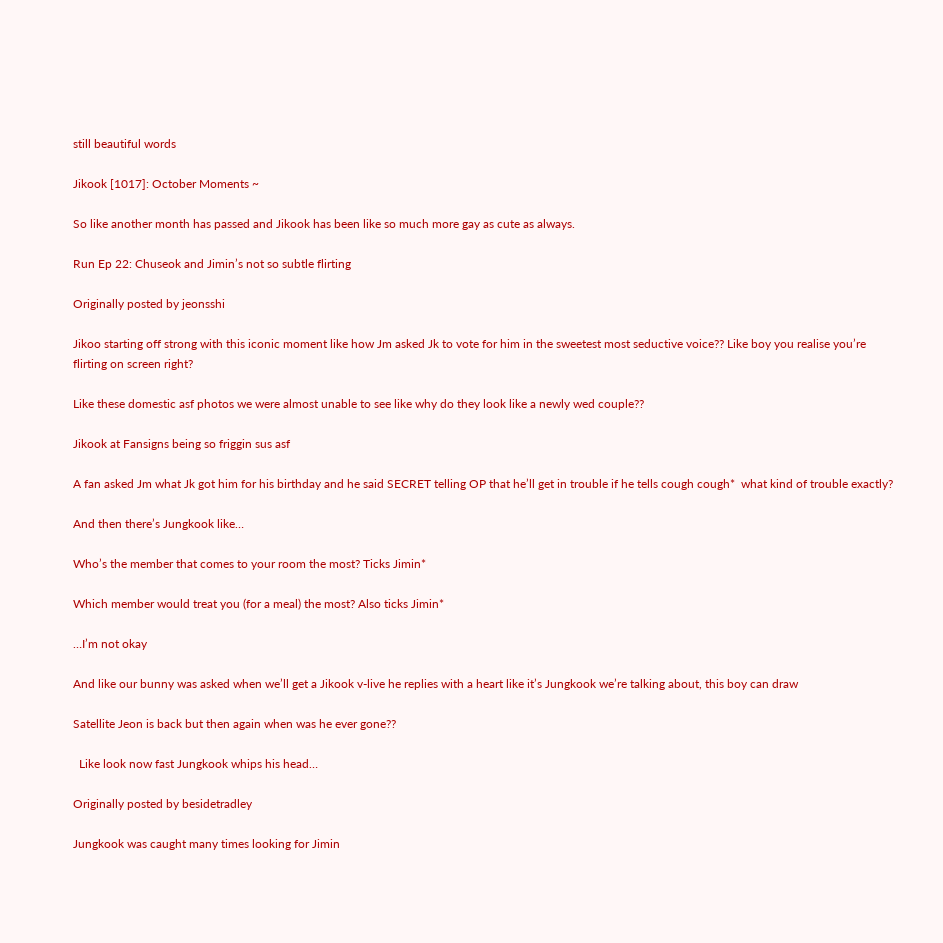still beautiful words

Jikook [1017]: October Moments ~

So like another month has passed and Jikook has been like so much more gay as cute as always.

Run Ep 22: Chuseok and Jimin’s not so subtle flirting

Originally posted by jeonsshi

Jikoo starting off strong with this iconic moment like how Jm asked Jk to vote for him in the sweetest most seductive voice?? Like boy you realise you’re flirting on screen right?

Like these domestic asf photos we were almost unable to see like why do they look like a newly wed couple??

Jikook at Fansigns being so friggin sus asf

A fan asked Jm what Jk got him for his birthday and he said SECRET telling OP that he’ll get in trouble if he tells cough cough*  what kind of trouble exactly?

And then there’s Jungkook like…

Who’s the member that comes to your room the most? Ticks Jimin*

Which member would treat you (for a meal) the most? Also ticks Jimin*

…I’m not okay

And like our bunny was asked when we’ll get a Jikook v-live he replies with a heart like it’s Jungkook we’re talking about, this boy can draw

Satellite Jeon is back but then again when was he ever gone??

  Like look now fast Jungkook whips his head…

Originally posted by besidetradley

Jungkook was caught many times looking for Jimin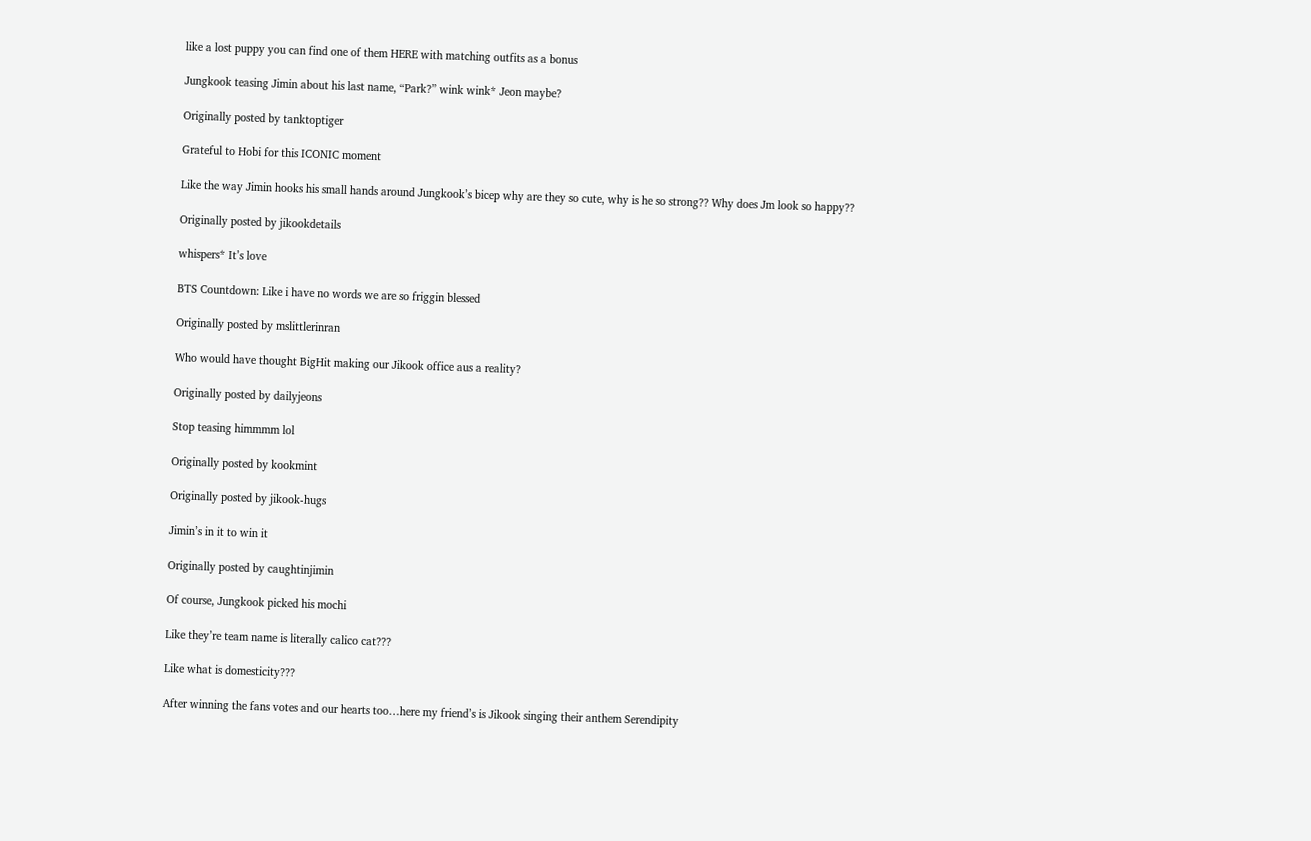like a lost puppy you can find one of them HERE with matching outfits as a bonus

Jungkook teasing Jimin about his last name, “Park?” wink wink* Jeon maybe?

Originally posted by tanktoptiger

Grateful to Hobi for this ICONIC moment

Like the way Jimin hooks his small hands around Jungkook’s bicep why are they so cute, why is he so strong?? Why does Jm look so happy??

Originally posted by jikookdetails

whispers* It’s love

BTS Countdown: Like i have no words we are so friggin blessed

Originally posted by mslittlerinran

Who would have thought BigHit making our Jikook office aus a reality?

Originally posted by dailyjeons

Stop teasing himmmm lol

Originally posted by kookmint

Originally posted by jikook-hugs

Jimin’s in it to win it

Originally posted by caughtinjimin

Of course, Jungkook picked his mochi

Like they’re team name is literally calico cat???

Like what is domesticity???

After winning the fans votes and our hearts too…here my friend’s is Jikook singing their anthem Serendipity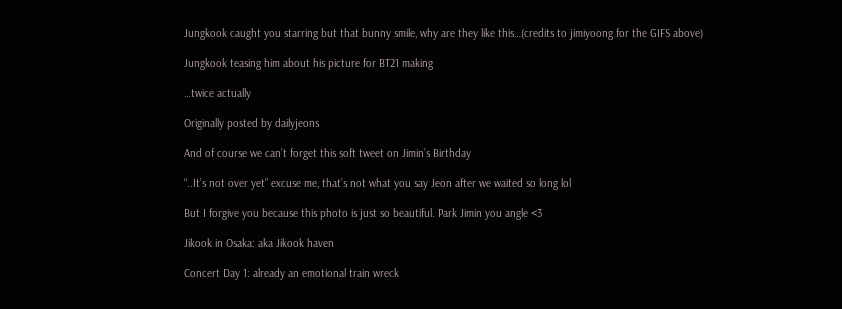Jungkook caught you starring but that bunny smile, why are they like this…(credits to jimiyoong for the GIFS above)

Jungkook teasing him about his picture for BT21 making

…twice actually

Originally posted by dailyjeons

And of course we can’t forget this soft tweet on Jimin’s Birthday

“..It’s not over yet” excuse me, that’s not what you say Jeon after we waited so long lol

But I forgive you because this photo is just so beautiful. Park Jimin you angle <3

Jikook in Osaka: aka Jikook haven

Concert Day 1: already an emotional train wreck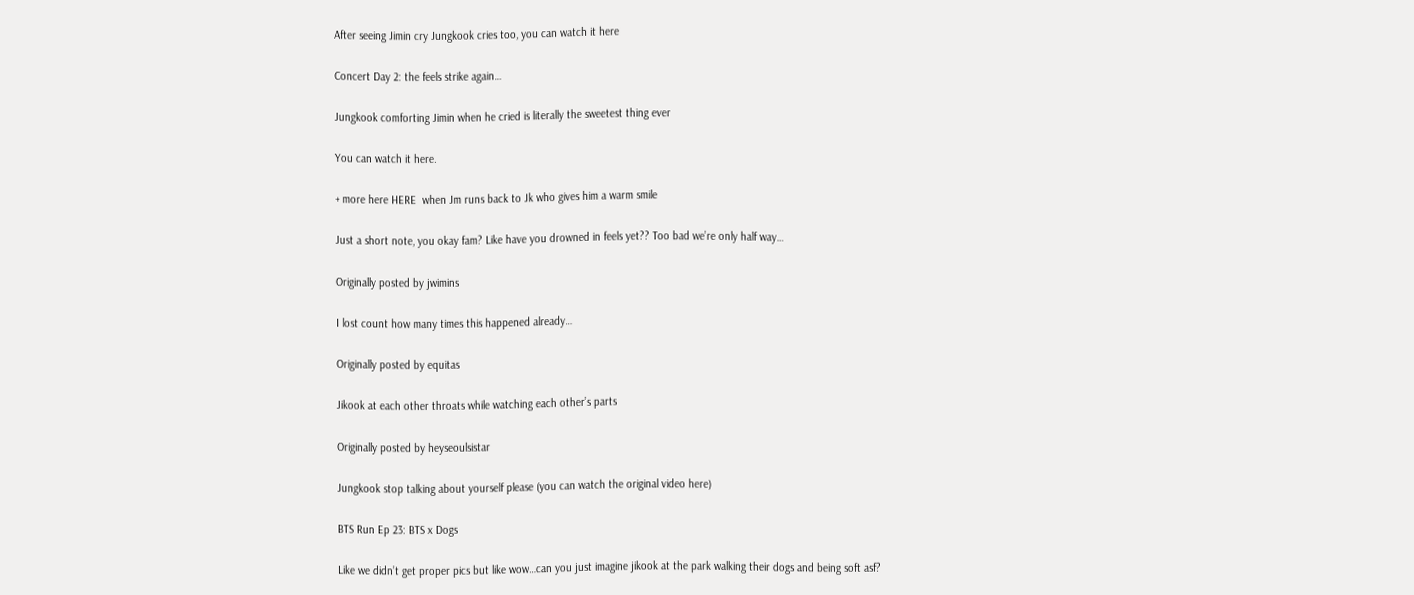After seeing Jimin cry Jungkook cries too, you can watch it here

Concert Day 2: the feels strike again…

Jungkook comforting Jimin when he cried is literally the sweetest thing ever

You can watch it here.

+ more here HERE  when Jm runs back to Jk who gives him a warm smile

Just a short note, you okay fam? Like have you drowned in feels yet?? Too bad we’re only half way…

Originally posted by jwimins

I lost count how many times this happened already…

Originally posted by equitas

Jikook at each other throats while watching each other’s parts

Originally posted by heyseoulsistar

Jungkook stop talking about yourself please (you can watch the original video here)

BTS Run Ep 23: BTS x Dogs

Like we didn’t get proper pics but like wow…can you just imagine jikook at the park walking their dogs and being soft asf?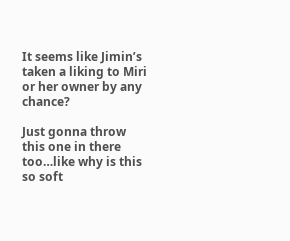It seems like Jimin’s taken a liking to Miri or her owner by any chance?

Just gonna throw this one in there too…like why is this so soft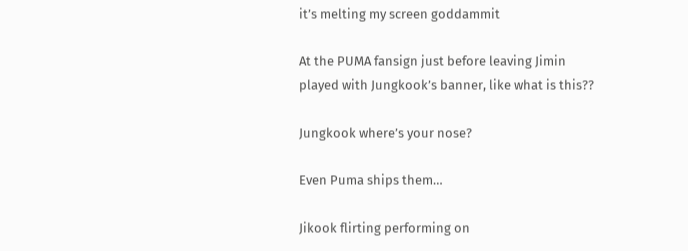it’s melting my screen goddammit

At the PUMA fansign just before leaving Jimin played with Jungkook’s banner, like what is this??

Jungkook where’s your nose?

Even Puma ships them…

Jikook flirting performing on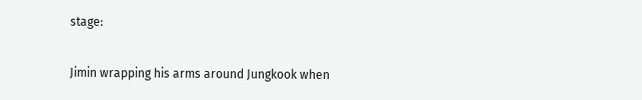stage:

Jimin wrapping his arms around Jungkook when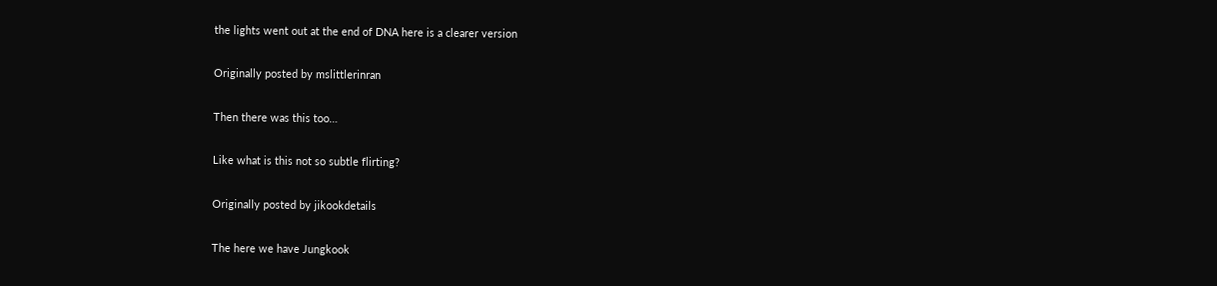the lights went out at the end of DNA here is a clearer version

Originally posted by mslittlerinran

Then there was this too…

Like what is this not so subtle flirting?

Originally posted by jikookdetails

The here we have Jungkook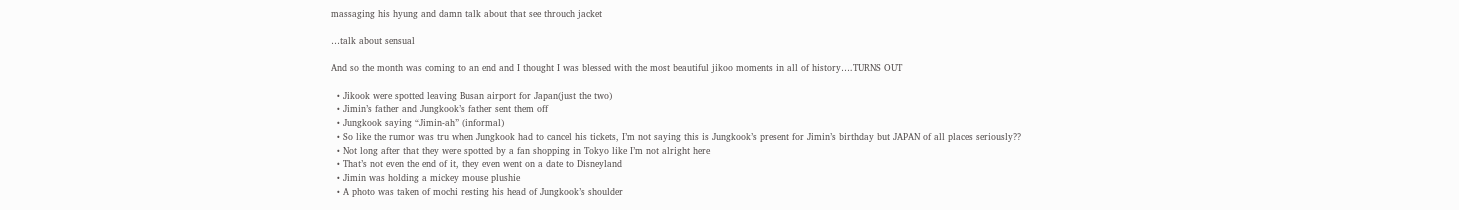massaging his hyung and damn talk about that see throuch jacket

…talk about sensual

And so the month was coming to an end and I thought I was blessed with the most beautiful jikoo moments in all of history….TURNS OUT

  • Jikook were spotted leaving Busan airport for Japan(just the two)
  • Jimin’s father and Jungkook’s father sent them off
  • Jungkook saying “Jimin-ah” (informal)
  • So like the rumor was tru when Jungkook had to cancel his tickets, I’m not saying this is Jungkook’s present for Jimin’s birthday but JAPAN of all places seriously??
  • Not long after that they were spotted by a fan shopping in Tokyo like I’m not alright here
  • That’s not even the end of it, they even went on a date to Disneyland
  • Jimin was holding a mickey mouse plushie
  • A photo was taken of mochi resting his head of Jungkook’s shoulder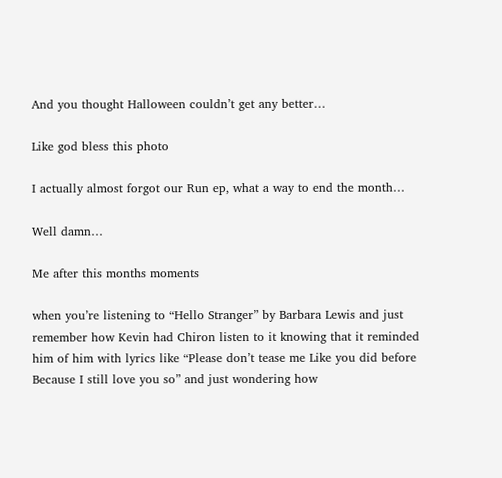And you thought Halloween couldn’t get any better…

Like god bless this photo

I actually almost forgot our Run ep, what a way to end the month…

Well damn…

Me after this months moments

when you’re listening to “Hello Stranger” by Barbara Lewis and just remember how Kevin had Chiron listen to it knowing that it reminded him of him with lyrics like “Please don’t tease me Like you did before Because I still love you so” and just wondering how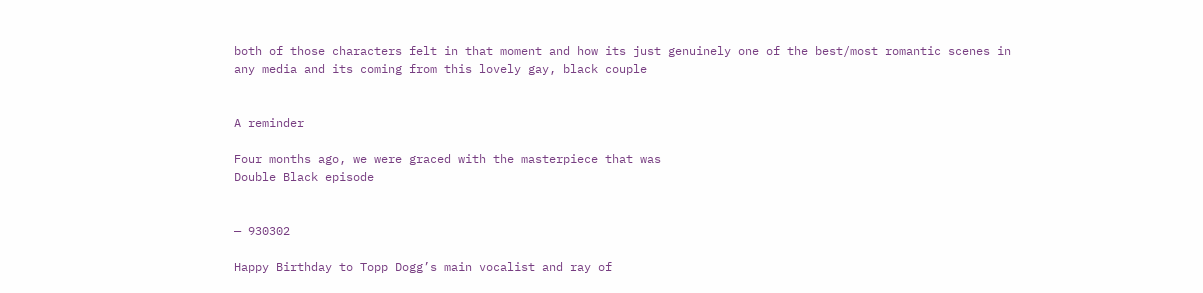both of those characters felt in that moment and how its just genuinely one of the best/most romantic scenes in any media and its coming from this lovely gay, black couple


A reminder

Four months ago, we were graced with the masterpiece that was
Double Black episode


— 930302

Happy Birthday to Topp Dogg’s main vocalist and ray of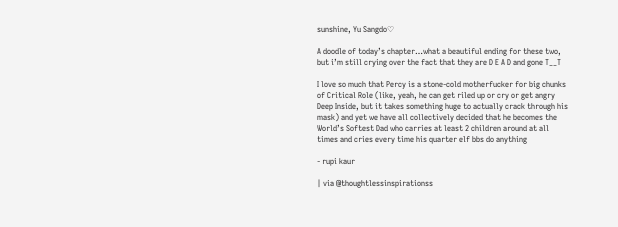sunshine, Yu Sangdo♡

A doodle of today’s chapter…what a beautiful ending for these two, but i’m still crying over the fact that they are D E A D and gone T__T

I love so much that Percy is a stone-cold motherfucker for big chunks of Critical Role (like, yeah, he can get riled up or cry or get angry Deep Inside, but it takes something huge to actually crack through his mask) and yet we have all collectively decided that he becomes the World’s Softest Dad who carries at least 2 children around at all times and cries every time his quarter elf bbs do anything

- rupi kaur

| via @thoughtlessinspirationss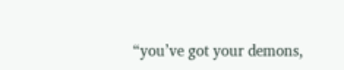“you’ve got your demons,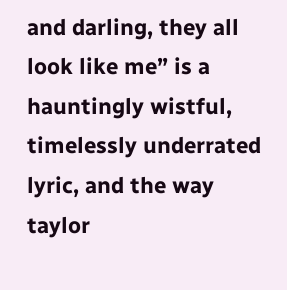and darling, they all look like me” is a hauntingly wistful, timelessly underrated lyric, and the way taylor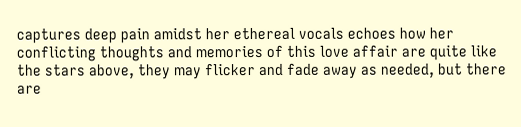captures deep pain amidst her ethereal vocals echoes how her conflicting thoughts and memories of this love affair are quite like the stars above, they may flicker and fade away as needed, but there are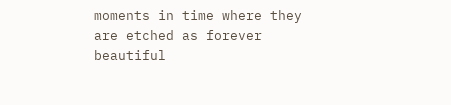moments in time where they are etched as forever beautiful